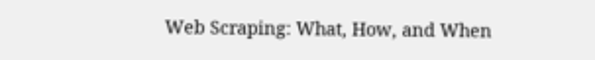Web Scraping: What, How, and When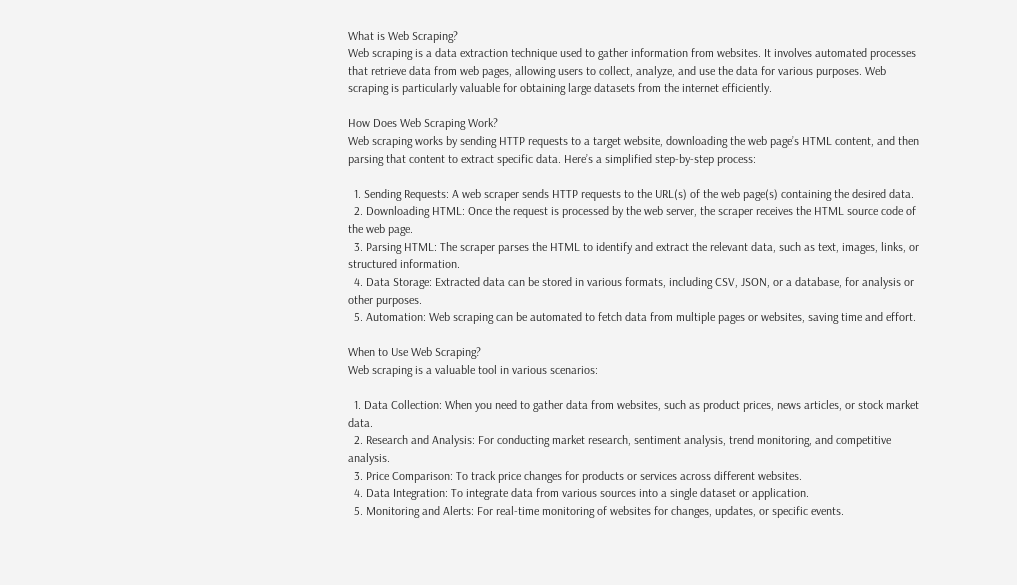What is Web Scraping?
Web scraping is a data extraction technique used to gather information from websites. It involves automated processes that retrieve data from web pages, allowing users to collect, analyze, and use the data for various purposes. Web scraping is particularly valuable for obtaining large datasets from the internet efficiently.

How Does Web Scraping Work?
Web scraping works by sending HTTP requests to a target website, downloading the web page’s HTML content, and then parsing that content to extract specific data. Here’s a simplified step-by-step process:

  1. Sending Requests: A web scraper sends HTTP requests to the URL(s) of the web page(s) containing the desired data.
  2. Downloading HTML: Once the request is processed by the web server, the scraper receives the HTML source code of the web page.
  3. Parsing HTML: The scraper parses the HTML to identify and extract the relevant data, such as text, images, links, or structured information.
  4. Data Storage: Extracted data can be stored in various formats, including CSV, JSON, or a database, for analysis or other purposes.
  5. Automation: Web scraping can be automated to fetch data from multiple pages or websites, saving time and effort.

When to Use Web Scraping?
Web scraping is a valuable tool in various scenarios:

  1. Data Collection: When you need to gather data from websites, such as product prices, news articles, or stock market data.
  2. Research and Analysis: For conducting market research, sentiment analysis, trend monitoring, and competitive analysis.
  3. Price Comparison: To track price changes for products or services across different websites.
  4. Data Integration: To integrate data from various sources into a single dataset or application.
  5. Monitoring and Alerts: For real-time monitoring of websites for changes, updates, or specific events.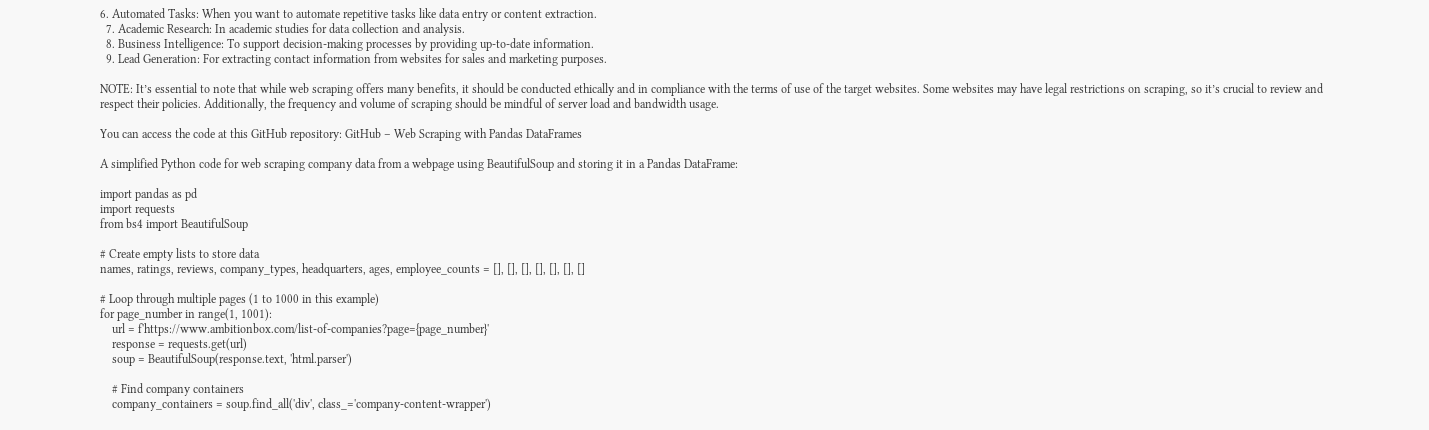6. Automated Tasks: When you want to automate repetitive tasks like data entry or content extraction.
  7. Academic Research: In academic studies for data collection and analysis.
  8. Business Intelligence: To support decision-making processes by providing up-to-date information.
  9. Lead Generation: For extracting contact information from websites for sales and marketing purposes.

NOTE: It’s essential to note that while web scraping offers many benefits, it should be conducted ethically and in compliance with the terms of use of the target websites. Some websites may have legal restrictions on scraping, so it’s crucial to review and respect their policies. Additionally, the frequency and volume of scraping should be mindful of server load and bandwidth usage.

You can access the code at this GitHub repository: GitHub – Web Scraping with Pandas DataFrames

A simplified Python code for web scraping company data from a webpage using BeautifulSoup and storing it in a Pandas DataFrame:

import pandas as pd
import requests
from bs4 import BeautifulSoup

# Create empty lists to store data
names, ratings, reviews, company_types, headquarters, ages, employee_counts = [], [], [], [], [], [], []

# Loop through multiple pages (1 to 1000 in this example)
for page_number in range(1, 1001):
    url = f'https://www.ambitionbox.com/list-of-companies?page={page_number}'
    response = requests.get(url)
    soup = BeautifulSoup(response.text, 'html.parser')

    # Find company containers
    company_containers = soup.find_all('div', class_='company-content-wrapper')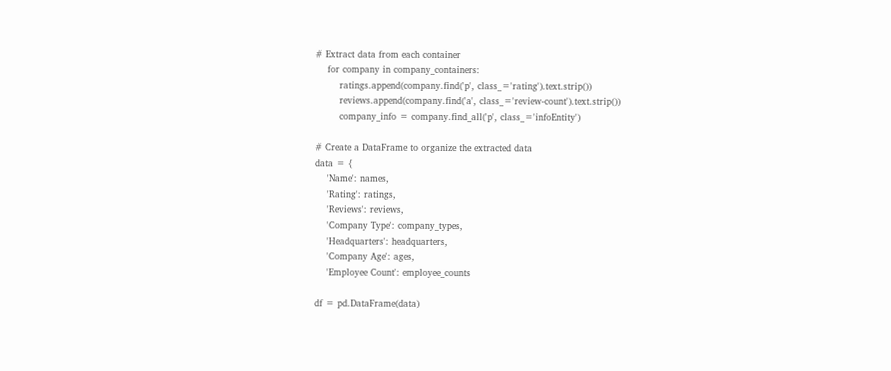# Extract data from each container
    for company in company_containers:
        ratings.append(company.find('p', class_='rating').text.strip())
        reviews.append(company.find('a', class_='review-count').text.strip())
        company_info = company.find_all('p', class_='infoEntity')

# Create a DataFrame to organize the extracted data
data = {
    'Name': names,
    'Rating': ratings,
    'Reviews': reviews,
    'Company Type': company_types,
    'Headquarters': headquarters,
    'Company Age': ages,
    'Employee Count': employee_counts

df = pd.DataFrame(data)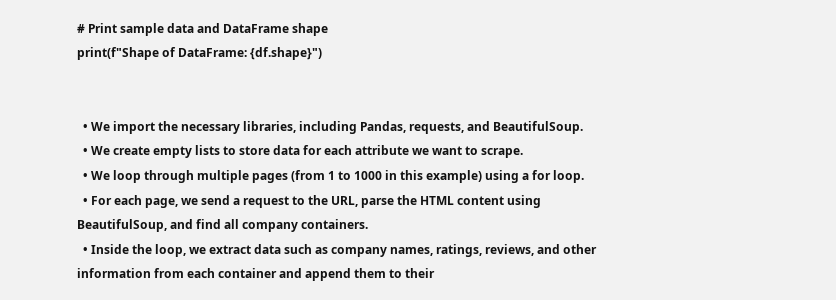# Print sample data and DataFrame shape
print(f"Shape of DataFrame: {df.shape}")


  • We import the necessary libraries, including Pandas, requests, and BeautifulSoup.
  • We create empty lists to store data for each attribute we want to scrape.
  • We loop through multiple pages (from 1 to 1000 in this example) using a for loop.
  • For each page, we send a request to the URL, parse the HTML content using BeautifulSoup, and find all company containers.
  • Inside the loop, we extract data such as company names, ratings, reviews, and other information from each container and append them to their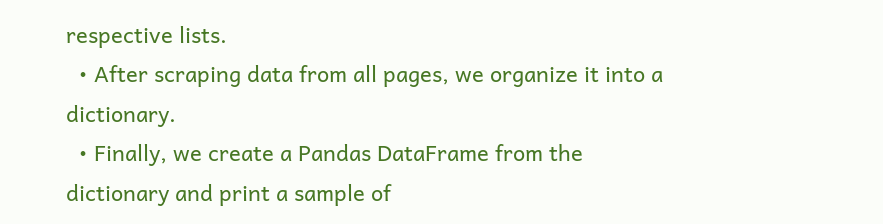respective lists.
  • After scraping data from all pages, we organize it into a dictionary.
  • Finally, we create a Pandas DataFrame from the dictionary and print a sample of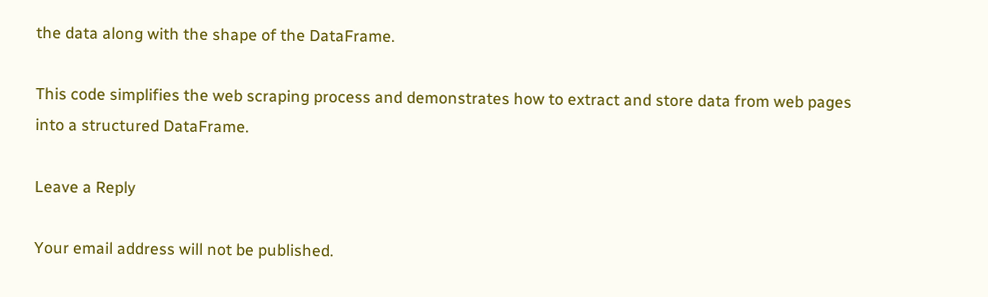the data along with the shape of the DataFrame.

This code simplifies the web scraping process and demonstrates how to extract and store data from web pages into a structured DataFrame.

Leave a Reply

Your email address will not be published.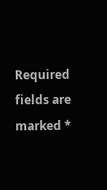Required fields are marked *